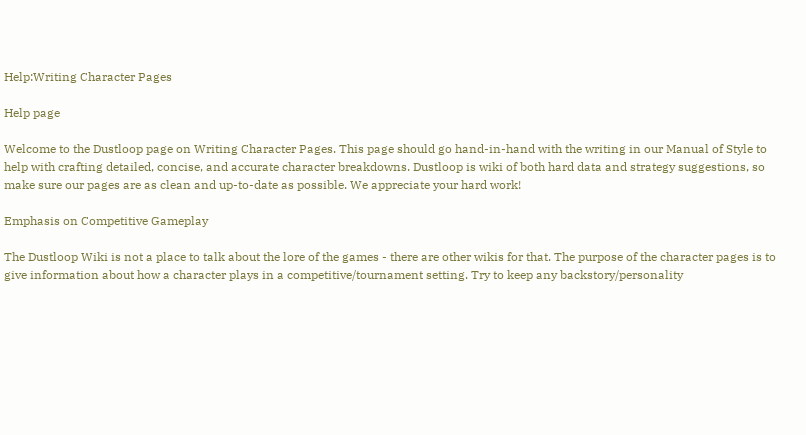Help:Writing Character Pages

Help page

Welcome to the Dustloop page on Writing Character Pages. This page should go hand-in-hand with the writing in our Manual of Style to help with crafting detailed, concise, and accurate character breakdowns. Dustloop is wiki of both hard data and strategy suggestions, so make sure our pages are as clean and up-to-date as possible. We appreciate your hard work!

Emphasis on Competitive Gameplay

The Dustloop Wiki is not a place to talk about the lore of the games - there are other wikis for that. The purpose of the character pages is to give information about how a character plays in a competitive/tournament setting. Try to keep any backstory/personality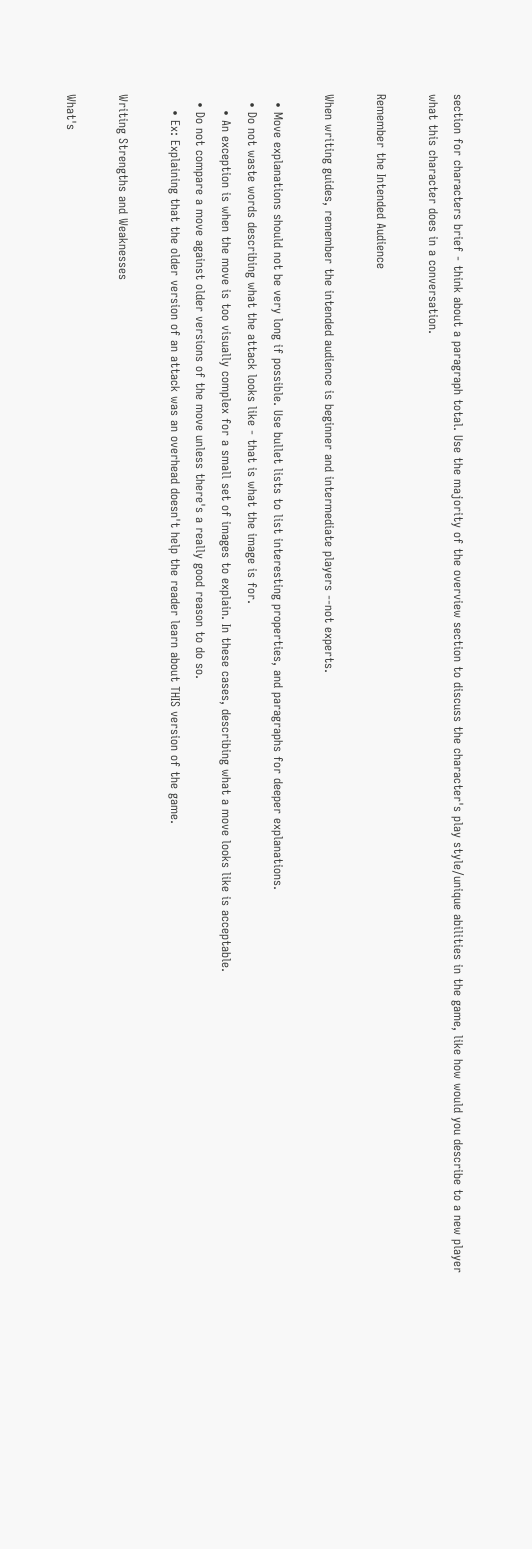section for characters brief - think about a paragraph total. Use the majority of the overview section to discuss the character's play style/unique abilities in the game, like how would you describe to a new player what this character does in a conversation.

Remember the Intended Audience

When writing guides, remember the intended audience is beginner and intermediate players --not experts.

  • Move explanations should not be very long if possible. Use bullet lists to list interesting properties, and paragraphs for deeper explanations.
  • Do not waste words describing what the attack looks like - that is what the image is for.
    • An exception is when the move is too visually complex for a small set of images to explain. In these cases, describing what a move looks like is acceptable.
  • Do not compare a move against older versions of the move unless there's a really good reason to do so.
    • Ex: Explaining that the older version of an attack was an overhead doesn't help the reader learn about THIS version of the game.

Writing Strengths and Weaknesses

What's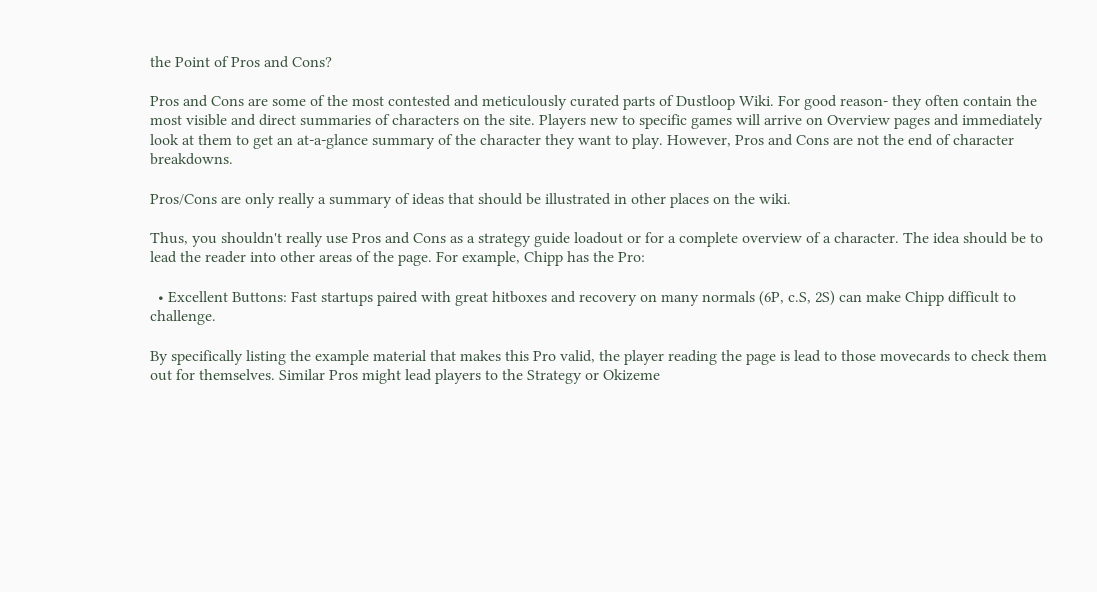the Point of Pros and Cons?

Pros and Cons are some of the most contested and meticulously curated parts of Dustloop Wiki. For good reason- they often contain the most visible and direct summaries of characters on the site. Players new to specific games will arrive on Overview pages and immediately look at them to get an at-a-glance summary of the character they want to play. However, Pros and Cons are not the end of character breakdowns.

Pros/Cons are only really a summary of ideas that should be illustrated in other places on the wiki.

Thus, you shouldn't really use Pros and Cons as a strategy guide loadout or for a complete overview of a character. The idea should be to lead the reader into other areas of the page. For example, Chipp has the Pro:

  • Excellent Buttons: Fast startups paired with great hitboxes and recovery on many normals (6P, c.S, 2S) can make Chipp difficult to challenge.

By specifically listing the example material that makes this Pro valid, the player reading the page is lead to those movecards to check them out for themselves. Similar Pros might lead players to the Strategy or Okizeme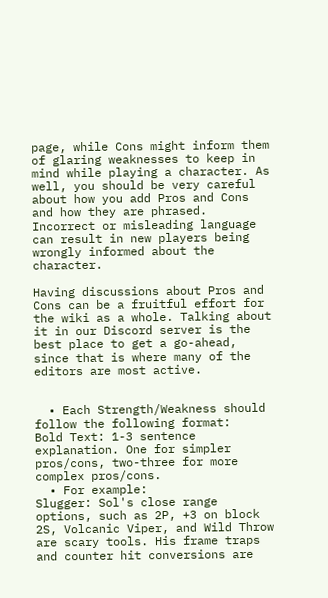page, while Cons might inform them of glaring weaknesses to keep in mind while playing a character. As well, you should be very careful about how you add Pros and Cons and how they are phrased. Incorrect or misleading language can result in new players being wrongly informed about the character.

Having discussions about Pros and Cons can be a fruitful effort for the wiki as a whole. Talking about it in our Discord server is the best place to get a go-ahead, since that is where many of the editors are most active.


  • Each Strength/Weakness should follow the following format:
Bold Text: 1-3 sentence explanation. One for simpler pros/cons, two-three for more complex pros/cons.
  • For example:
Slugger: Sol's close range options, such as 2P, +3 on block 2S, Volcanic Viper, and Wild Throw are scary tools. His frame traps and counter hit conversions are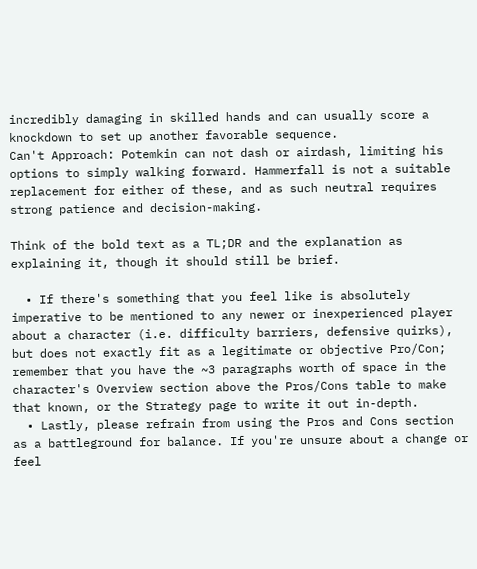incredibly damaging in skilled hands and can usually score a knockdown to set up another favorable sequence.
Can't Approach: Potemkin can not dash or airdash, limiting his options to simply walking forward. Hammerfall is not a suitable replacement for either of these, and as such neutral requires strong patience and decision-making.

Think of the bold text as a TL;DR and the explanation as explaining it, though it should still be brief.

  • If there's something that you feel like is absolutely imperative to be mentioned to any newer or inexperienced player about a character (i.e. difficulty barriers, defensive quirks), but does not exactly fit as a legitimate or objective Pro/Con; remember that you have the ~3 paragraphs worth of space in the character's Overview section above the Pros/Cons table to make that known, or the Strategy page to write it out in-depth.
  • Lastly, please refrain from using the Pros and Cons section as a battleground for balance. If you're unsure about a change or feel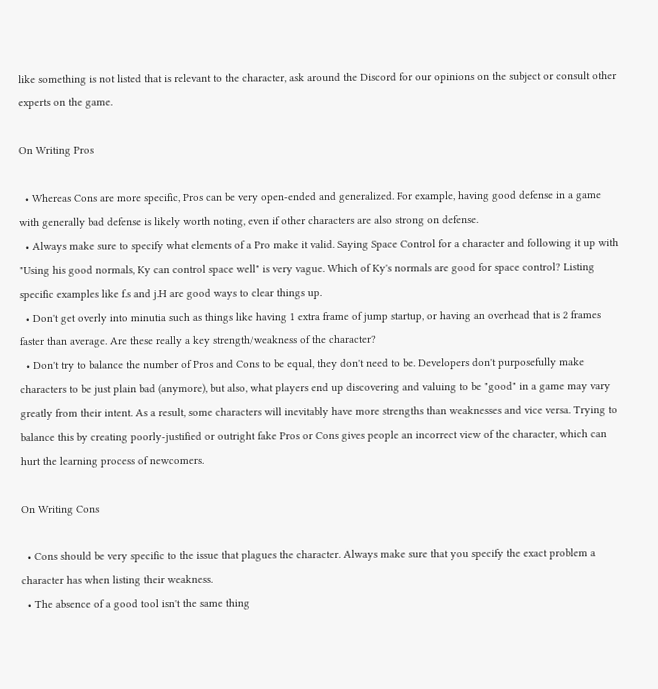like something is not listed that is relevant to the character, ask around the Discord for our opinions on the subject or consult other experts on the game.

On Writing Pros

  • Whereas Cons are more specific, Pros can be very open-ended and generalized. For example, having good defense in a game with generally bad defense is likely worth noting, even if other characters are also strong on defense.
  • Always make sure to specify what elements of a Pro make it valid. Saying Space Control for a character and following it up with "Using his good normals, Ky can control space well" is very vague. Which of Ky's normals are good for space control? Listing specific examples like f.s and j.H are good ways to clear things up.
  • Don't get overly into minutia such as things like having 1 extra frame of jump startup, or having an overhead that is 2 frames faster than average. Are these really a key strength/weakness of the character?
  • Don't try to balance the number of Pros and Cons to be equal, they don't need to be. Developers don't purposefully make characters to be just plain bad (anymore), but also, what players end up discovering and valuing to be "good" in a game may vary greatly from their intent. As a result, some characters will inevitably have more strengths than weaknesses and vice versa. Trying to balance this by creating poorly-justified or outright fake Pros or Cons gives people an incorrect view of the character, which can hurt the learning process of newcomers.

On Writing Cons

  • Cons should be very specific to the issue that plagues the character. Always make sure that you specify the exact problem a character has when listing their weakness.
  • The absence of a good tool isn't the same thing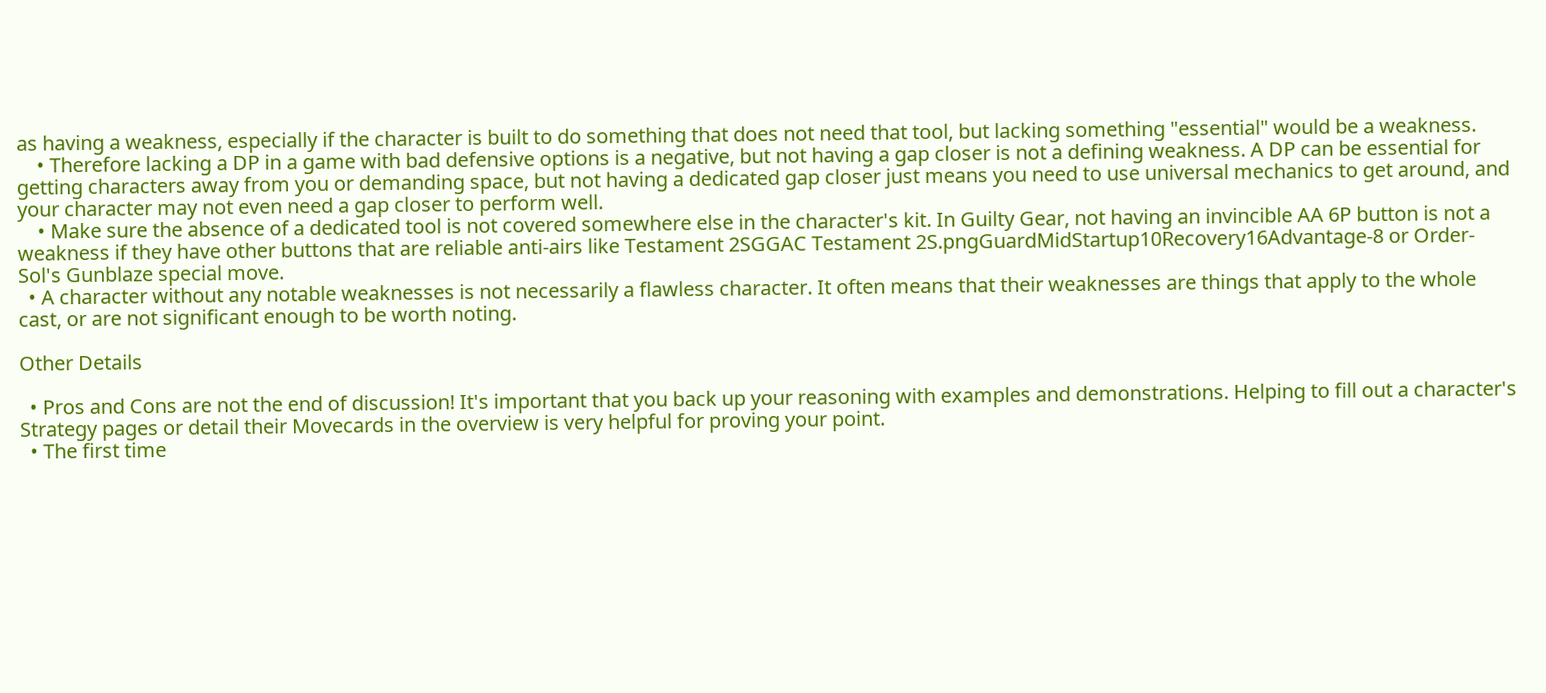as having a weakness, especially if the character is built to do something that does not need that tool, but lacking something "essential" would be a weakness.
    • Therefore lacking a DP in a game with bad defensive options is a negative, but not having a gap closer is not a defining weakness. A DP can be essential for getting characters away from you or demanding space, but not having a dedicated gap closer just means you need to use universal mechanics to get around, and your character may not even need a gap closer to perform well.
    • Make sure the absence of a dedicated tool is not covered somewhere else in the character's kit. In Guilty Gear, not having an invincible AA 6P button is not a weakness if they have other buttons that are reliable anti-airs like Testament 2SGGAC Testament 2S.pngGuardMidStartup10Recovery16Advantage-8 or Order-Sol's Gunblaze special move.
  • A character without any notable weaknesses is not necessarily a flawless character. It often means that their weaknesses are things that apply to the whole cast, or are not significant enough to be worth noting.

Other Details

  • Pros and Cons are not the end of discussion! It's important that you back up your reasoning with examples and demonstrations. Helping to fill out a character's Strategy pages or detail their Movecards in the overview is very helpful for proving your point.
  • The first time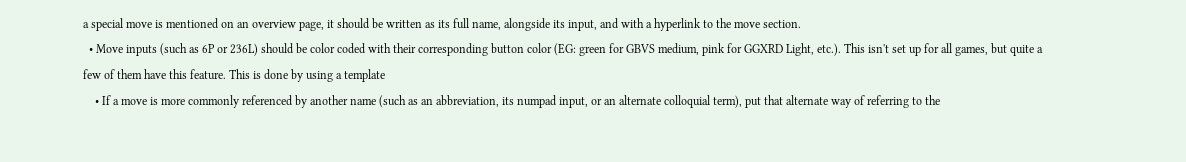a special move is mentioned on an overview page, it should be written as its full name, alongside its input, and with a hyperlink to the move section.
  • Move inputs (such as 6P or 236L) should be color coded with their corresponding button color (EG: green for GBVS medium, pink for GGXRD Light, etc.). This isn't set up for all games, but quite a few of them have this feature. This is done by using a template
    • If a move is more commonly referenced by another name (such as an abbreviation, its numpad input, or an alternate colloquial term), put that alternate way of referring to the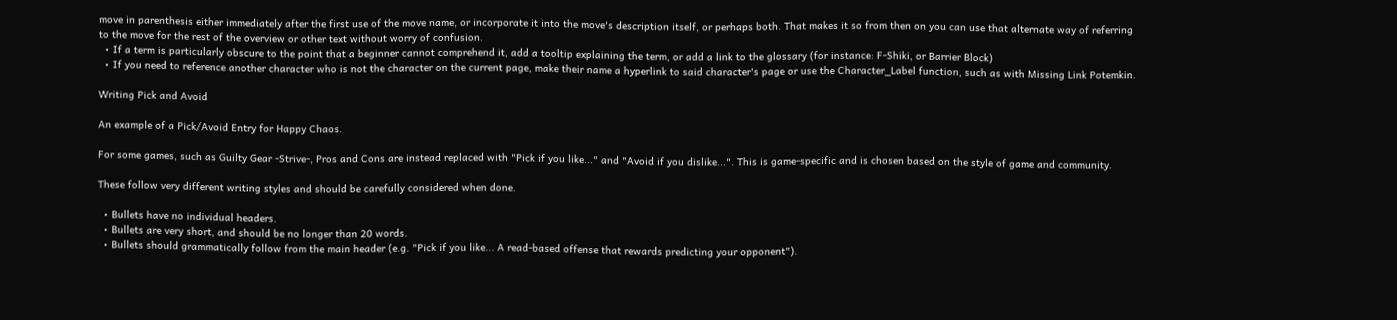move in parenthesis either immediately after the first use of the move name, or incorporate it into the move's description itself, or perhaps both. That makes it so from then on you can use that alternate way of referring to the move for the rest of the overview or other text without worry of confusion.
  • If a term is particularly obscure to the point that a beginner cannot comprehend it, add a tooltip explaining the term, or add a link to the glossary (for instance: F-Shiki, or Barrier Block)
  • If you need to reference another character who is not the character on the current page, make their name a hyperlink to said character's page or use the Character_Label function, such as with Missing Link Potemkin.

Writing Pick and Avoid

An example of a Pick/Avoid Entry for Happy Chaos.

For some games, such as Guilty Gear -Strive-, Pros and Cons are instead replaced with "Pick if you like..." and "Avoid if you dislike...". This is game-specific and is chosen based on the style of game and community.

These follow very different writing styles and should be carefully considered when done.

  • Bullets have no individual headers.
  • Bullets are very short, and should be no longer than 20 words.
  • Bullets should grammatically follow from the main header (e.g. "Pick if you like... A read-based offense that rewards predicting your opponent").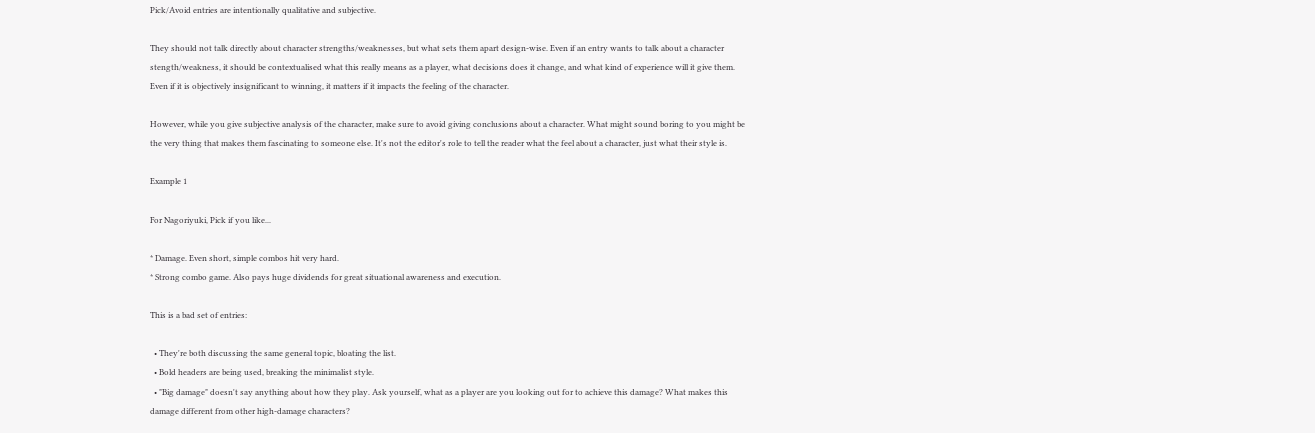Pick/Avoid entries are intentionally qualitative and subjective.

They should not talk directly about character strengths/weaknesses, but what sets them apart design-wise. Even if an entry wants to talk about a character stength/weakness, it should be contextualised what this really means as a player, what decisions does it change, and what kind of experience will it give them. Even if it is objectively insignificant to winning, it matters if it impacts the feeling of the character.

However, while you give subjective analysis of the character, make sure to avoid giving conclusions about a character. What might sound boring to you might be the very thing that makes them fascinating to someone else. It's not the editor's role to tell the reader what the feel about a character, just what their style is.

Example 1

For Nagoriyuki, Pick if you like...

* Damage. Even short, simple combos hit very hard.
* Strong combo game. Also pays huge dividends for great situational awareness and execution.

This is a bad set of entries:

  • They're both discussing the same general topic, bloating the list.
  • Bold headers are being used, breaking the minimalist style.
  • "Big damage" doesn't say anything about how they play. Ask yourself, what as a player are you looking out for to achieve this damage? What makes this damage different from other high-damage characters?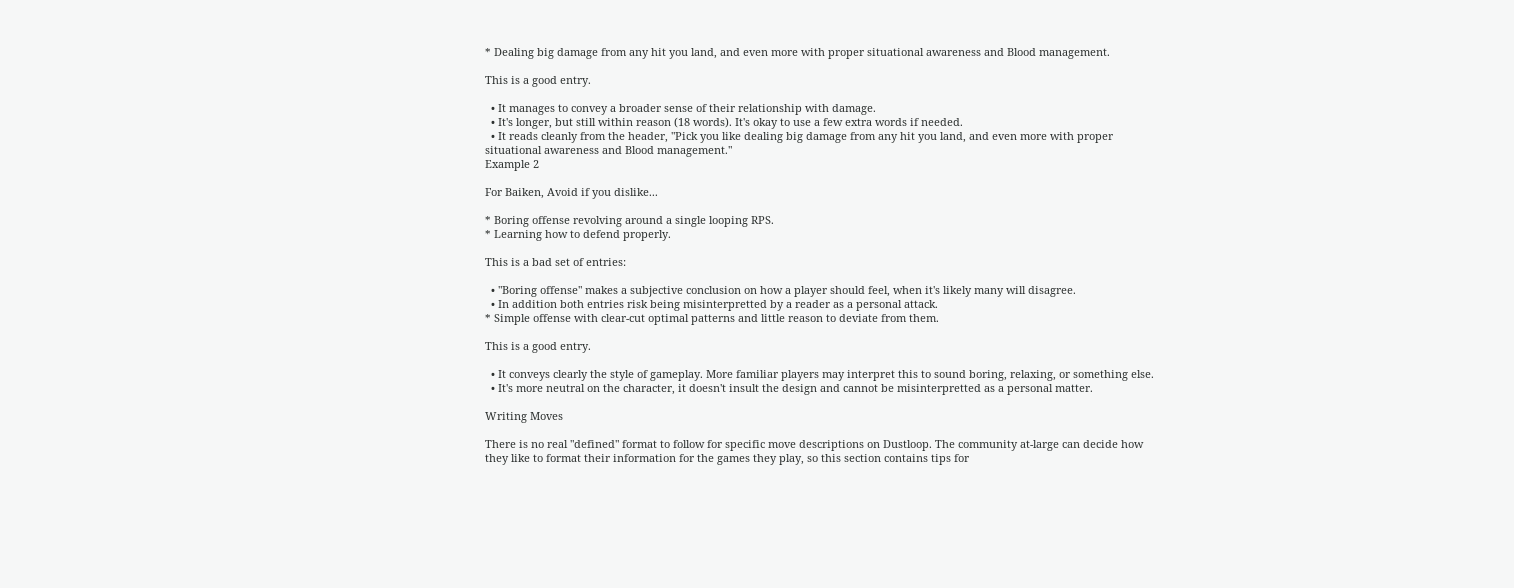* Dealing big damage from any hit you land, and even more with proper situational awareness and Blood management.

This is a good entry.

  • It manages to convey a broader sense of their relationship with damage.
  • It's longer, but still within reason (18 words). It's okay to use a few extra words if needed.
  • It reads cleanly from the header, "Pick you like dealing big damage from any hit you land, and even more with proper situational awareness and Blood management."
Example 2

For Baiken, Avoid if you dislike...

* Boring offense revolving around a single looping RPS.
* Learning how to defend properly.

This is a bad set of entries:

  • "Boring offense" makes a subjective conclusion on how a player should feel, when it's likely many will disagree.
  • In addition both entries risk being misinterpretted by a reader as a personal attack.
* Simple offense with clear-cut optimal patterns and little reason to deviate from them.

This is a good entry.

  • It conveys clearly the style of gameplay. More familiar players may interpret this to sound boring, relaxing, or something else.
  • It's more neutral on the character, it doesn't insult the design and cannot be misinterpretted as a personal matter.

Writing Moves

There is no real "defined" format to follow for specific move descriptions on Dustloop. The community at-large can decide how they like to format their information for the games they play, so this section contains tips for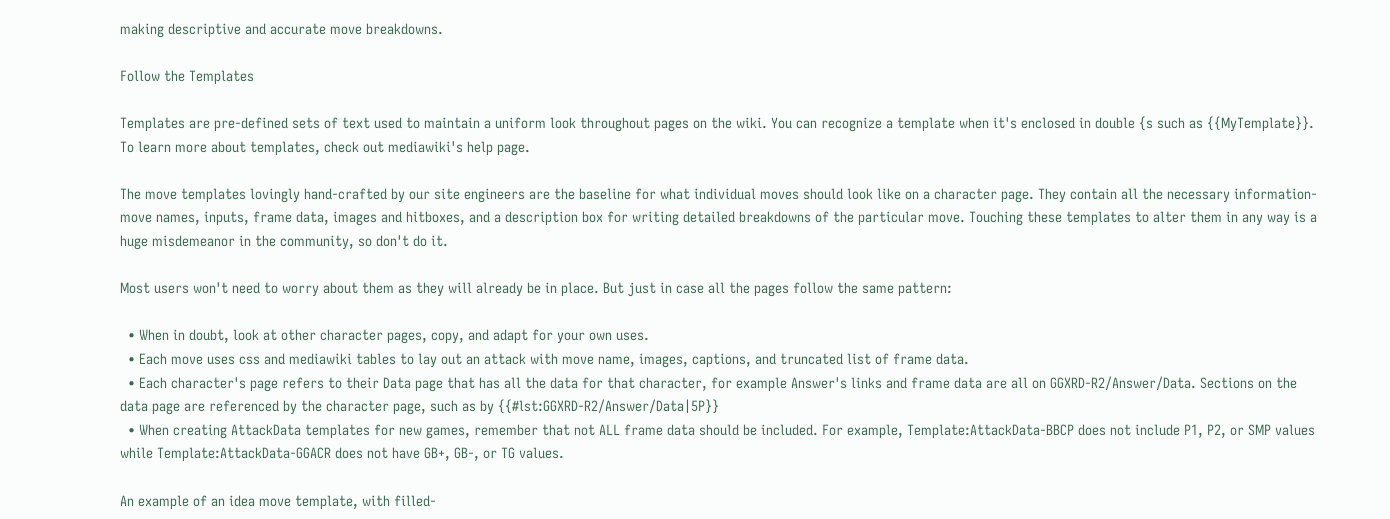making descriptive and accurate move breakdowns.

Follow the Templates

Templates are pre-defined sets of text used to maintain a uniform look throughout pages on the wiki. You can recognize a template when it's enclosed in double {s such as {{MyTemplate}}. To learn more about templates, check out mediawiki's help page.

The move templates lovingly hand-crafted by our site engineers are the baseline for what individual moves should look like on a character page. They contain all the necessary information- move names, inputs, frame data, images and hitboxes, and a description box for writing detailed breakdowns of the particular move. Touching these templates to alter them in any way is a huge misdemeanor in the community, so don't do it.

Most users won't need to worry about them as they will already be in place. But just in case all the pages follow the same pattern:

  • When in doubt, look at other character pages, copy, and adapt for your own uses.
  • Each move uses css and mediawiki tables to lay out an attack with move name, images, captions, and truncated list of frame data.
  • Each character's page refers to their Data page that has all the data for that character, for example Answer's links and frame data are all on GGXRD-R2/Answer/Data. Sections on the data page are referenced by the character page, such as by {{#lst:GGXRD-R2/Answer/Data|5P}}
  • When creating AttackData templates for new games, remember that not ALL frame data should be included. For example, Template:AttackData-BBCP does not include P1, P2, or SMP values while Template:AttackData-GGACR does not have GB+, GB-, or TG values.

An example of an idea move template, with filled-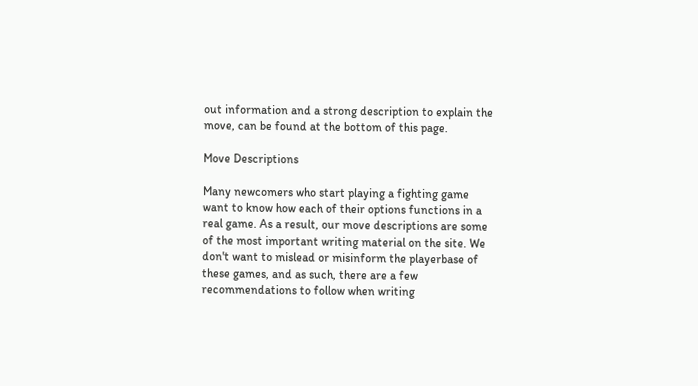out information and a strong description to explain the move, can be found at the bottom of this page.

Move Descriptions

Many newcomers who start playing a fighting game want to know how each of their options functions in a real game. As a result, our move descriptions are some of the most important writing material on the site. We don't want to mislead or misinform the playerbase of these games, and as such, there are a few recommendations to follow when writing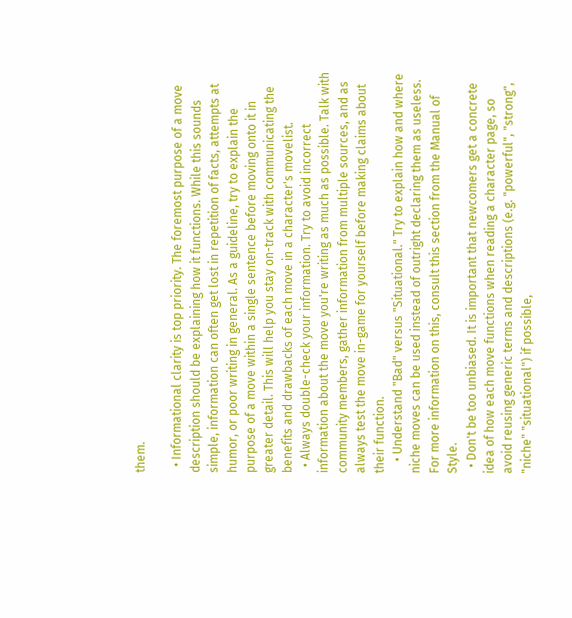them.

  • Informational clarity is top priority. The foremost purpose of a move description should be explaining how it functions. While this sounds simple, information can often get lost in repetition of facts, attempts at humor, or poor writing in general. As a guideline, try to explain the purpose of a move within a single sentence before moving onto it in greater detail. This will help you stay on-track with communicating the benefits and drawbacks of each move in a character's movelist.
  • Always double-check your information. Try to avoid incorrect information about the move you're writing as much as possible. Talk with community members, gather information from multiple sources, and as always test the move in-game for yourself before making claims about their function.
    • Understand "Bad" versus "Situational." Try to explain how and where niche moves can be used instead of outright declaring them as useless. For more information on this, consult this section from the Manual of Style.
  • Don't be too unbiased. It is important that newcomers get a concrete idea of how each move functions when reading a character page, so avoid reusing generic terms and descriptions (e.g. "powerful", "strong", "niche" "situational") if possible,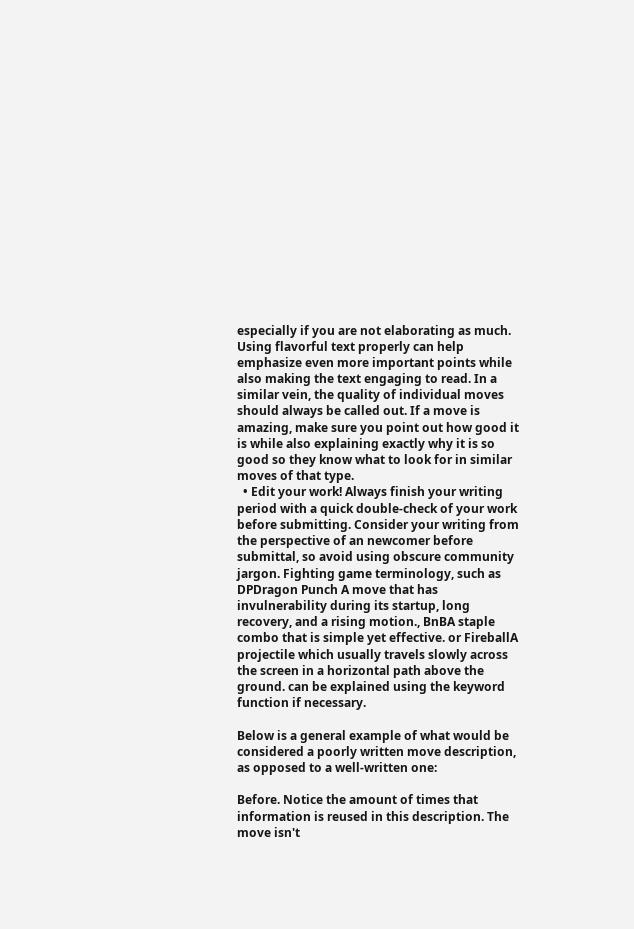especially if you are not elaborating as much. Using flavorful text properly can help emphasize even more important points while also making the text engaging to read. In a similar vein, the quality of individual moves should always be called out. If a move is amazing, make sure you point out how good it is while also explaining exactly why it is so good so they know what to look for in similar moves of that type.
  • Edit your work! Always finish your writing period with a quick double-check of your work before submitting. Consider your writing from the perspective of an newcomer before submittal, so avoid using obscure community jargon. Fighting game terminology, such as DPDragon Punch A move that has invulnerability during its startup, long recovery, and a rising motion., BnBA staple combo that is simple yet effective. or FireballA projectile which usually travels slowly across the screen in a horizontal path above the ground. can be explained using the keyword function if necessary.

Below is a general example of what would be considered a poorly written move description, as opposed to a well-written one:

Before. Notice the amount of times that information is reused in this description. The move isn't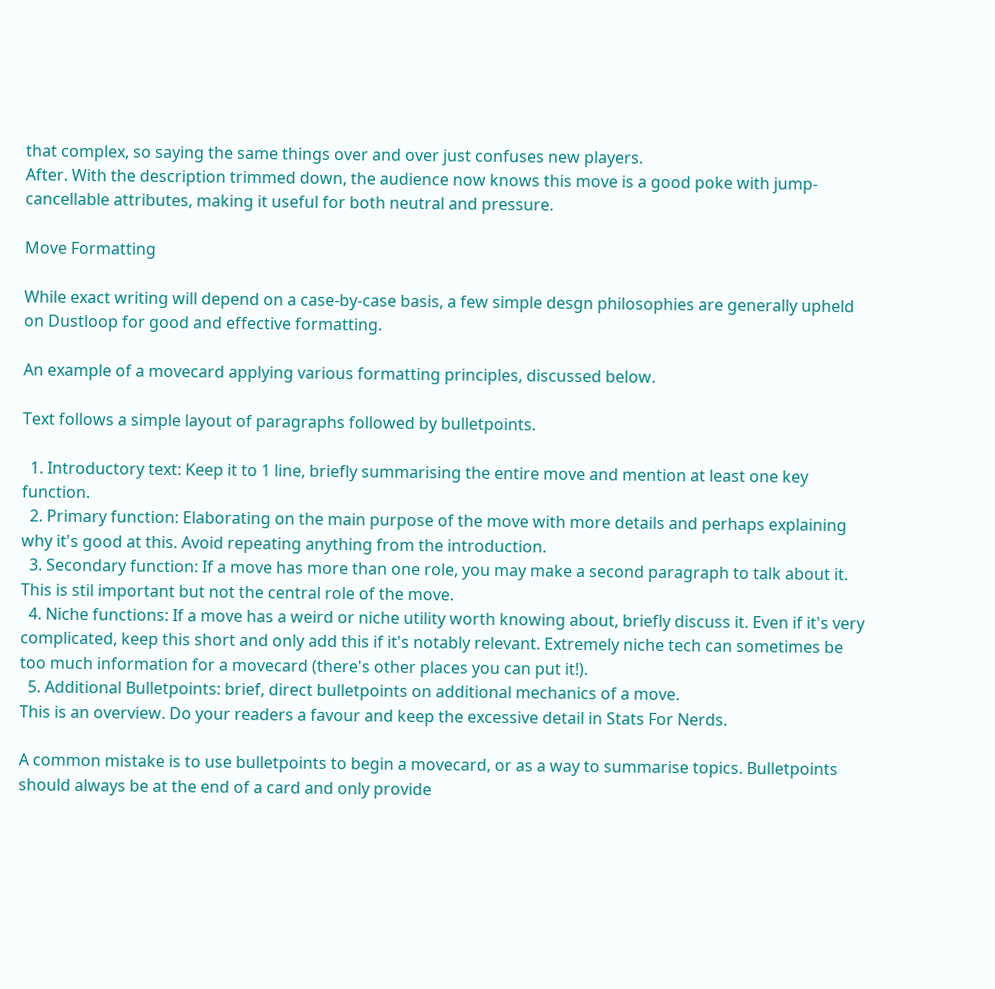that complex, so saying the same things over and over just confuses new players.
After. With the description trimmed down, the audience now knows this move is a good poke with jump-cancellable attributes, making it useful for both neutral and pressure.

Move Formatting

While exact writing will depend on a case-by-case basis, a few simple desgn philosophies are generally upheld on Dustloop for good and effective formatting.

An example of a movecard applying various formatting principles, discussed below.

Text follows a simple layout of paragraphs followed by bulletpoints.

  1. Introductory text: Keep it to 1 line, briefly summarising the entire move and mention at least one key function.
  2. Primary function: Elaborating on the main purpose of the move with more details and perhaps explaining why it's good at this. Avoid repeating anything from the introduction.
  3. Secondary function: If a move has more than one role, you may make a second paragraph to talk about it. This is stil important but not the central role of the move.
  4. Niche functions: If a move has a weird or niche utility worth knowing about, briefly discuss it. Even if it's very complicated, keep this short and only add this if it's notably relevant. Extremely niche tech can sometimes be too much information for a movecard (there's other places you can put it!).
  5. Additional Bulletpoints: brief, direct bulletpoints on additional mechanics of a move.
This is an overview. Do your readers a favour and keep the excessive detail in Stats For Nerds.

A common mistake is to use bulletpoints to begin a movecard, or as a way to summarise topics. Bulletpoints should always be at the end of a card and only provide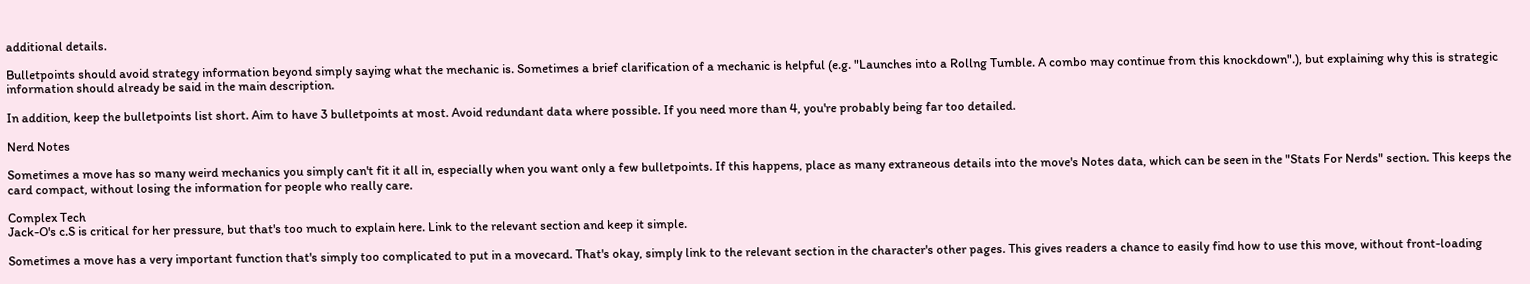additional details.

Bulletpoints should avoid strategy information beyond simply saying what the mechanic is. Sometimes a brief clarification of a mechanic is helpful (e.g. "Launches into a Rollng Tumble. A combo may continue from this knockdown".), but explaining why this is strategic information should already be said in the main description.

In addition, keep the bulletpoints list short. Aim to have 3 bulletpoints at most. Avoid redundant data where possible. If you need more than 4, you're probably being far too detailed.

Nerd Notes

Sometimes a move has so many weird mechanics you simply can't fit it all in, especially when you want only a few bulletpoints. If this happens, place as many extraneous details into the move's Notes data, which can be seen in the "Stats For Nerds" section. This keeps the card compact, without losing the information for people who really care.

Complex Tech
Jack-O's c.S is critical for her pressure, but that's too much to explain here. Link to the relevant section and keep it simple.

Sometimes a move has a very important function that's simply too complicated to put in a movecard. That's okay, simply link to the relevant section in the character's other pages. This gives readers a chance to easily find how to use this move, without front-loading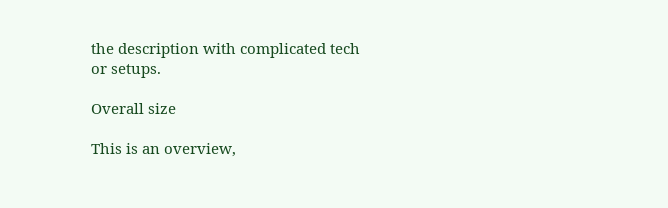the description with complicated tech or setups.

Overall size

This is an overview,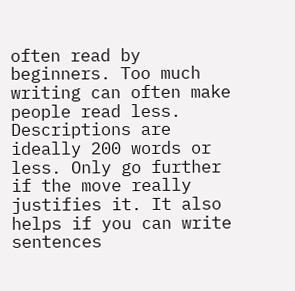often read by beginners. Too much writing can often make people read less. Descriptions are ideally 200 words or less. Only go further if the move really justifies it. It also helps if you can write sentences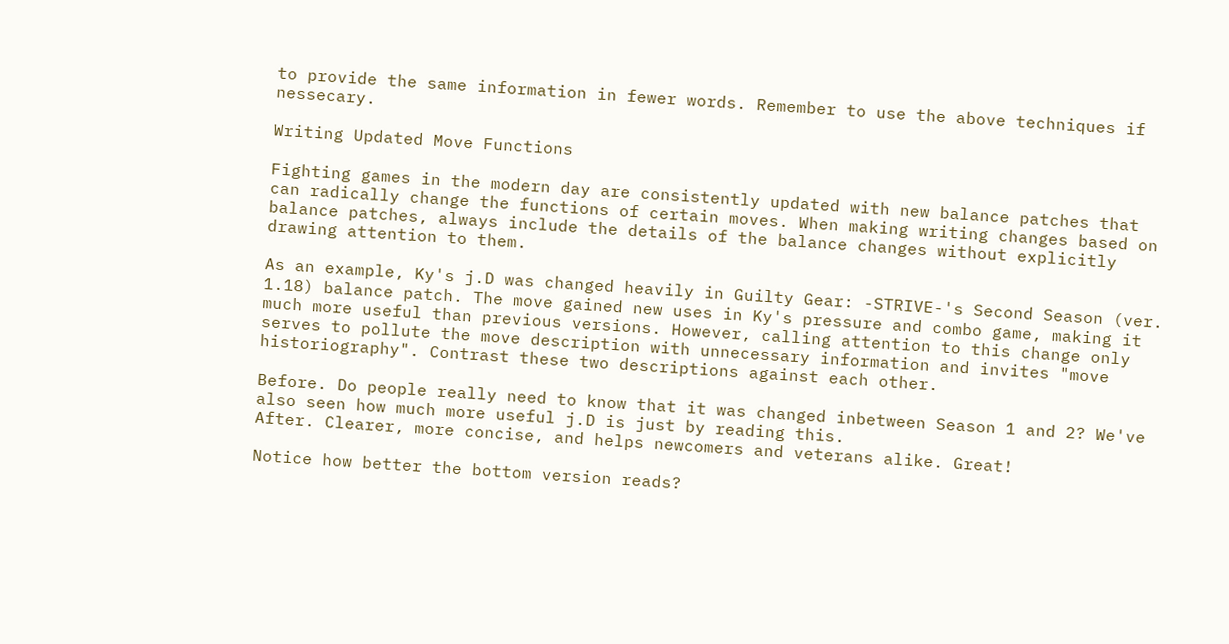to provide the same information in fewer words. Remember to use the above techniques if nessecary.

Writing Updated Move Functions

Fighting games in the modern day are consistently updated with new balance patches that can radically change the functions of certain moves. When making writing changes based on balance patches, always include the details of the balance changes without explicitly drawing attention to them.

As an example, Ky's j.D was changed heavily in Guilty Gear: -STRIVE-'s Second Season (ver. 1.18) balance patch. The move gained new uses in Ky's pressure and combo game, making it much more useful than previous versions. However, calling attention to this change only serves to pollute the move description with unnecessary information and invites "move historiography". Contrast these two descriptions against each other.

Before. Do people really need to know that it was changed inbetween Season 1 and 2? We've also seen how much more useful j.D is just by reading this.
After. Clearer, more concise, and helps newcomers and veterans alike. Great!

Notice how better the bottom version reads?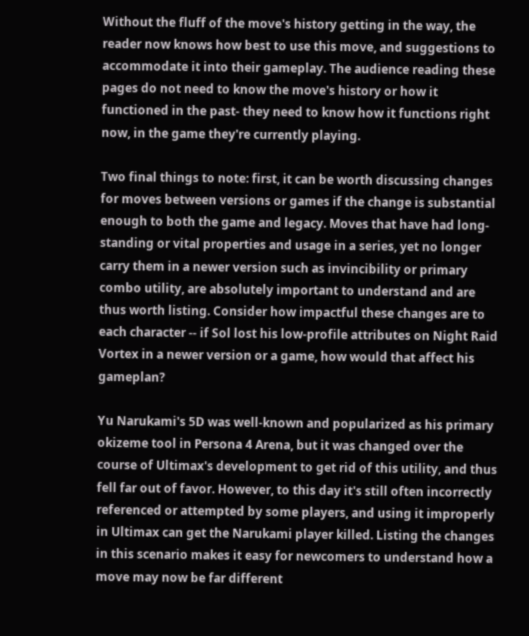Without the fluff of the move's history getting in the way, the reader now knows how best to use this move, and suggestions to accommodate it into their gameplay. The audience reading these pages do not need to know the move's history or how it functioned in the past- they need to know how it functions right now, in the game they're currently playing.

Two final things to note: first, it can be worth discussing changes for moves between versions or games if the change is substantial enough to both the game and legacy. Moves that have had long-standing or vital properties and usage in a series, yet no longer carry them in a newer version such as invincibility or primary combo utility, are absolutely important to understand and are thus worth listing. Consider how impactful these changes are to each character -- if Sol lost his low-profile attributes on Night Raid Vortex in a newer version or a game, how would that affect his gameplan?

Yu Narukami's 5D was well-known and popularized as his primary okizeme tool in Persona 4 Arena, but it was changed over the course of Ultimax's development to get rid of this utility, and thus fell far out of favor. However, to this day it's still often incorrectly referenced or attempted by some players, and using it improperly in Ultimax can get the Narukami player killed. Listing the changes in this scenario makes it easy for newcomers to understand how a move may now be far different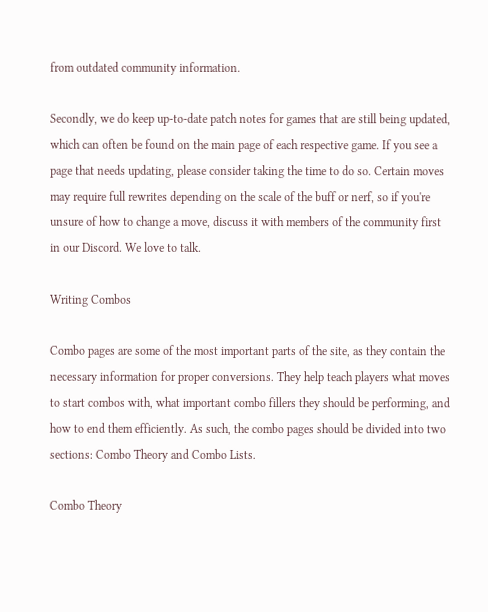from outdated community information.

Secondly, we do keep up-to-date patch notes for games that are still being updated, which can often be found on the main page of each respective game. If you see a page that needs updating, please consider taking the time to do so. Certain moves may require full rewrites depending on the scale of the buff or nerf, so if you're unsure of how to change a move, discuss it with members of the community first in our Discord. We love to talk.

Writing Combos

Combo pages are some of the most important parts of the site, as they contain the necessary information for proper conversions. They help teach players what moves to start combos with, what important combo fillers they should be performing, and how to end them efficiently. As such, the combo pages should be divided into two sections: Combo Theory and Combo Lists.

Combo Theory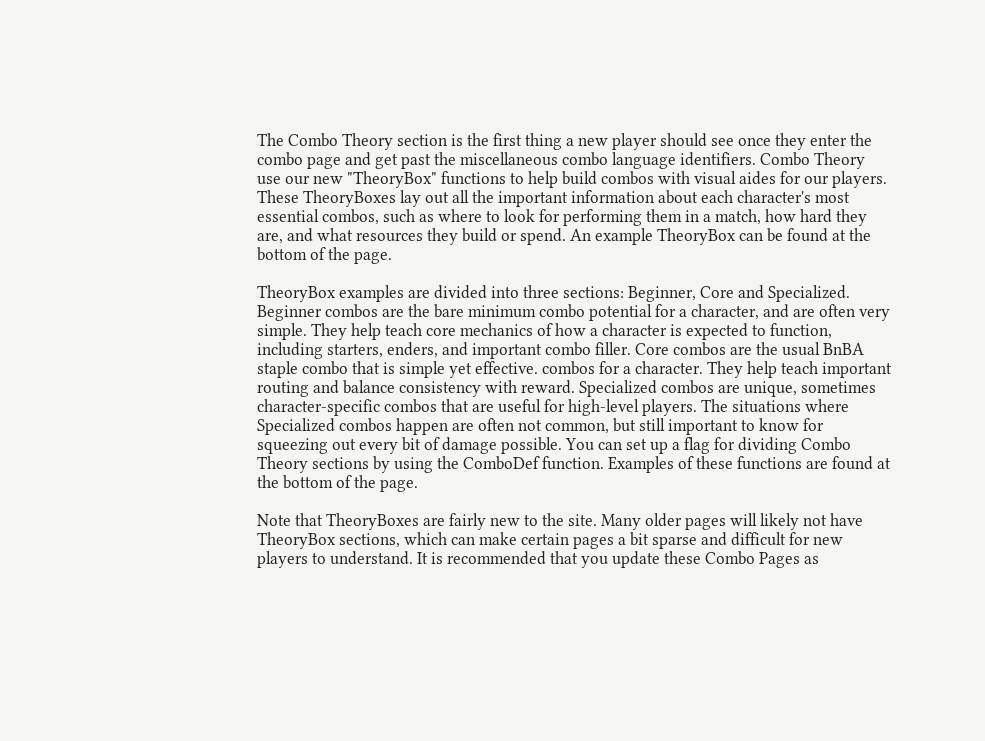The Combo Theory section is the first thing a new player should see once they enter the combo page and get past the miscellaneous combo language identifiers. Combo Theory use our new "TheoryBox" functions to help build combos with visual aides for our players. These TheoryBoxes lay out all the important information about each character's most essential combos, such as where to look for performing them in a match, how hard they are, and what resources they build or spend. An example TheoryBox can be found at the bottom of the page.

TheoryBox examples are divided into three sections: Beginner, Core and Specialized. Beginner combos are the bare minimum combo potential for a character, and are often very simple. They help teach core mechanics of how a character is expected to function, including starters, enders, and important combo filler. Core combos are the usual BnBA staple combo that is simple yet effective. combos for a character. They help teach important routing and balance consistency with reward. Specialized combos are unique, sometimes character-specific combos that are useful for high-level players. The situations where Specialized combos happen are often not common, but still important to know for squeezing out every bit of damage possible. You can set up a flag for dividing Combo Theory sections by using the ComboDef function. Examples of these functions are found at the bottom of the page.

Note that TheoryBoxes are fairly new to the site. Many older pages will likely not have TheoryBox sections, which can make certain pages a bit sparse and difficult for new players to understand. It is recommended that you update these Combo Pages as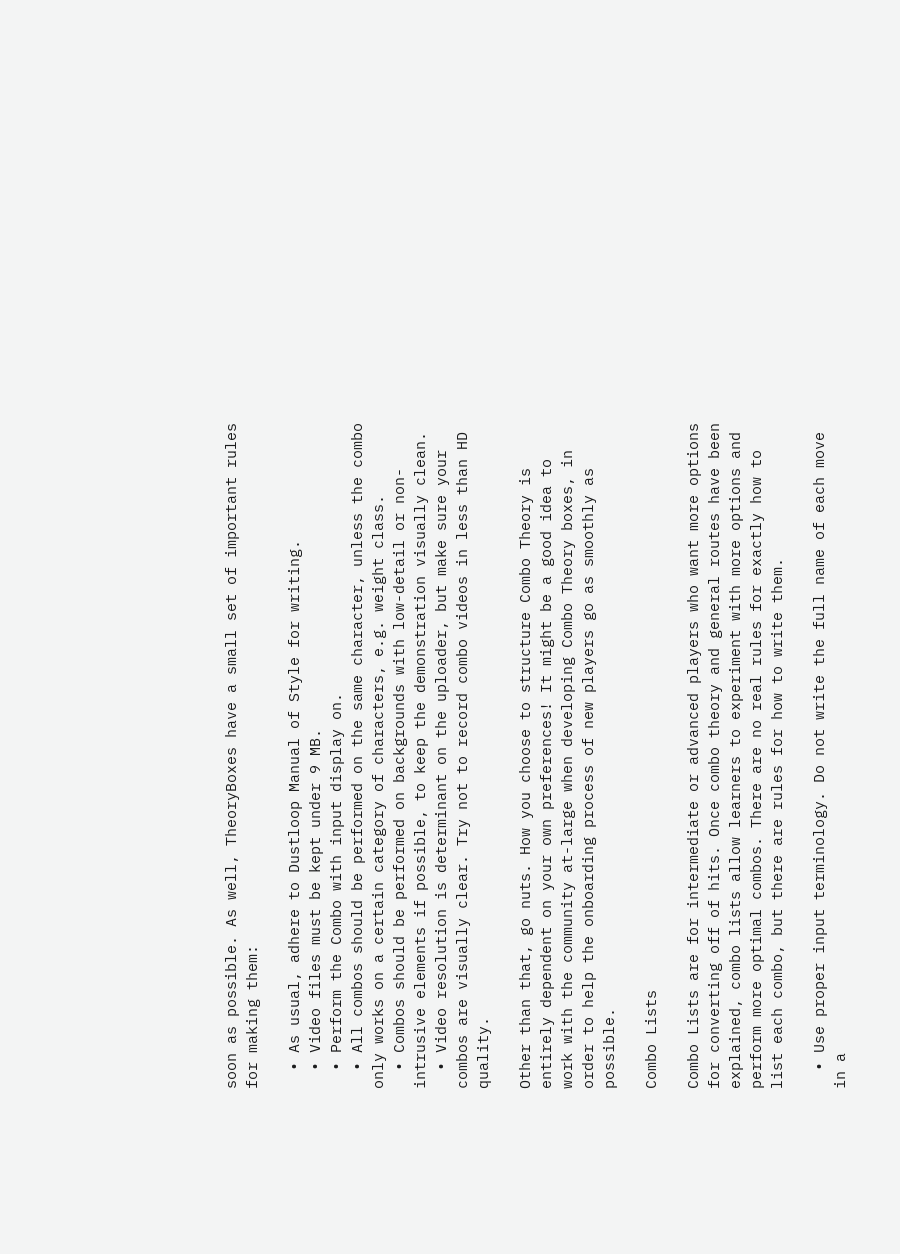soon as possible. As well, TheoryBoxes have a small set of important rules for making them:

  • As usual, adhere to Dustloop Manual of Style for writing.
  • Video files must be kept under 9 MB.
  • Perform the Combo with input display on.
  • All combos should be performed on the same character, unless the combo only works on a certain category of characters, e.g. weight class.
  • Combos should be performed on backgrounds with low-detail or non-intrusive elements if possible, to keep the demonstration visually clean.
  • Video resolution is determinant on the uploader, but make sure your combos are visually clear. Try not to record combo videos in less than HD quality.

Other than that, go nuts. How you choose to structure Combo Theory is entirely dependent on your own preferences! It might be a good idea to work with the community at-large when developing Combo Theory boxes, in order to help the onboarding process of new players go as smoothly as possible.

Combo Lists

Combo Lists are for intermediate or advanced players who want more options for converting off of hits. Once combo theory and general routes have been explained, combo lists allow learners to experiment with more options and perform more optimal combos. There are no real rules for exactly how to list each combo, but there are rules for how to write them.

  • Use proper input terminology. Do not write the full name of each move in a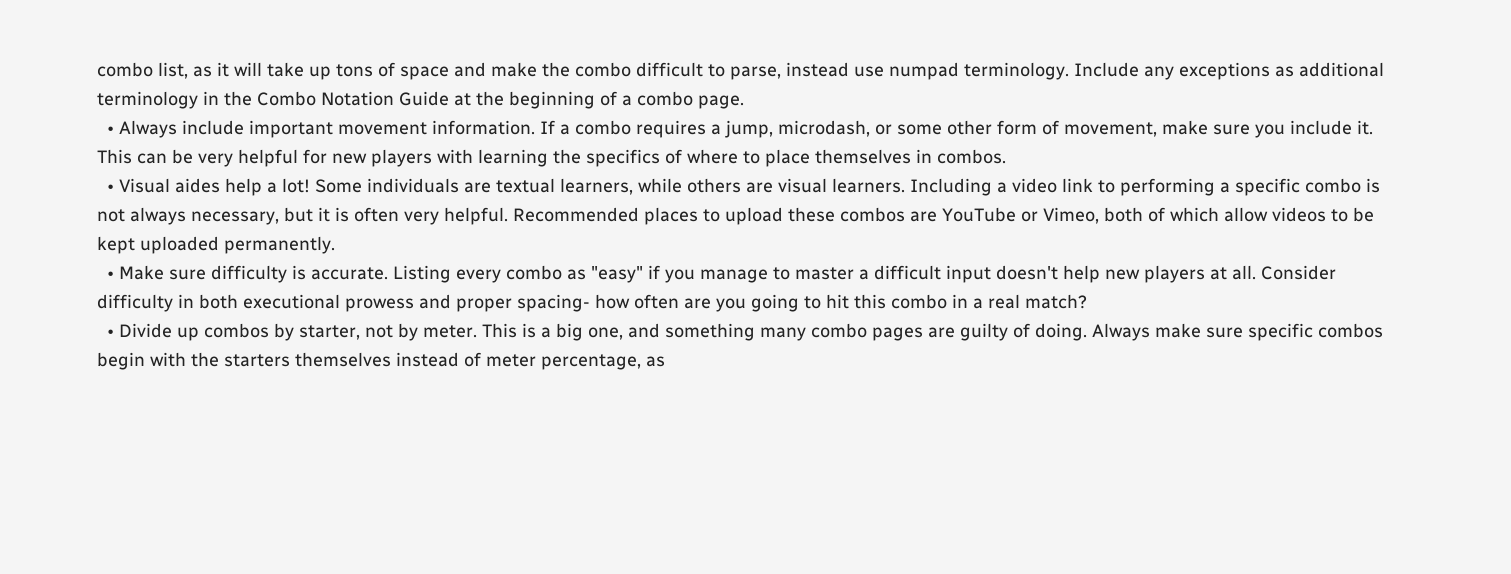combo list, as it will take up tons of space and make the combo difficult to parse, instead use numpad terminology. Include any exceptions as additional terminology in the Combo Notation Guide at the beginning of a combo page.
  • Always include important movement information. If a combo requires a jump, microdash, or some other form of movement, make sure you include it. This can be very helpful for new players with learning the specifics of where to place themselves in combos.
  • Visual aides help a lot! Some individuals are textual learners, while others are visual learners. Including a video link to performing a specific combo is not always necessary, but it is often very helpful. Recommended places to upload these combos are YouTube or Vimeo, both of which allow videos to be kept uploaded permanently.
  • Make sure difficulty is accurate. Listing every combo as "easy" if you manage to master a difficult input doesn't help new players at all. Consider difficulty in both executional prowess and proper spacing- how often are you going to hit this combo in a real match?
  • Divide up combos by starter, not by meter. This is a big one, and something many combo pages are guilty of doing. Always make sure specific combos begin with the starters themselves instead of meter percentage, as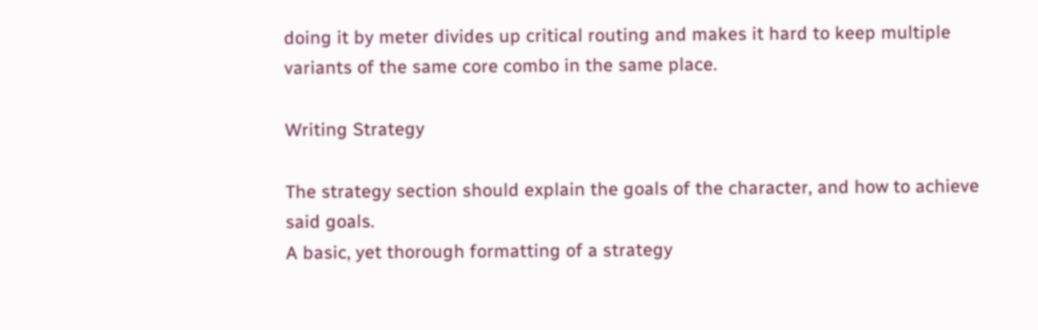doing it by meter divides up critical routing and makes it hard to keep multiple variants of the same core combo in the same place.

Writing Strategy

The strategy section should explain the goals of the character, and how to achieve said goals.
A basic, yet thorough formatting of a strategy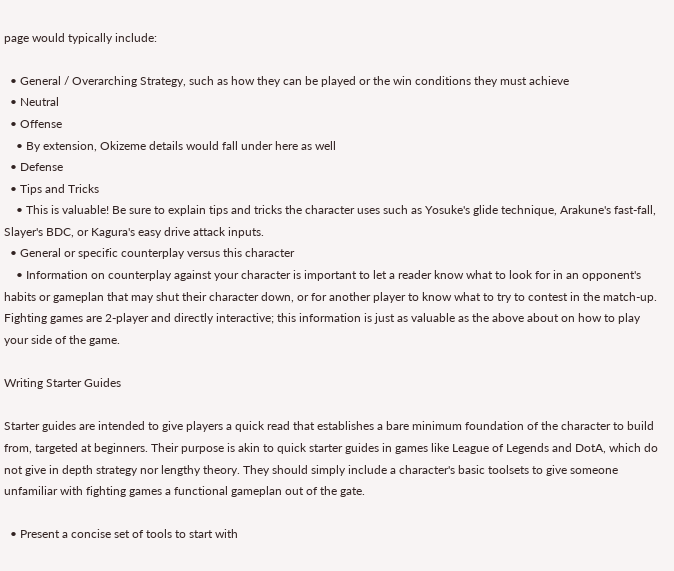page would typically include:

  • General / Overarching Strategy, such as how they can be played or the win conditions they must achieve
  • Neutral
  • Offense
    • By extension, Okizeme details would fall under here as well
  • Defense
  • Tips and Tricks
    • This is valuable! Be sure to explain tips and tricks the character uses such as Yosuke's glide technique, Arakune's fast-fall, Slayer's BDC, or Kagura's easy drive attack inputs.
  • General or specific counterplay versus this character
    • Information on counterplay against your character is important to let a reader know what to look for in an opponent's habits or gameplan that may shut their character down, or for another player to know what to try to contest in the match-up. Fighting games are 2-player and directly interactive; this information is just as valuable as the above about on how to play your side of the game.

Writing Starter Guides

Starter guides are intended to give players a quick read that establishes a bare minimum foundation of the character to build from, targeted at beginners. Their purpose is akin to quick starter guides in games like League of Legends and DotA, which do not give in depth strategy nor lengthy theory. They should simply include a character's basic toolsets to give someone unfamiliar with fighting games a functional gameplan out of the gate.

  • Present a concise set of tools to start with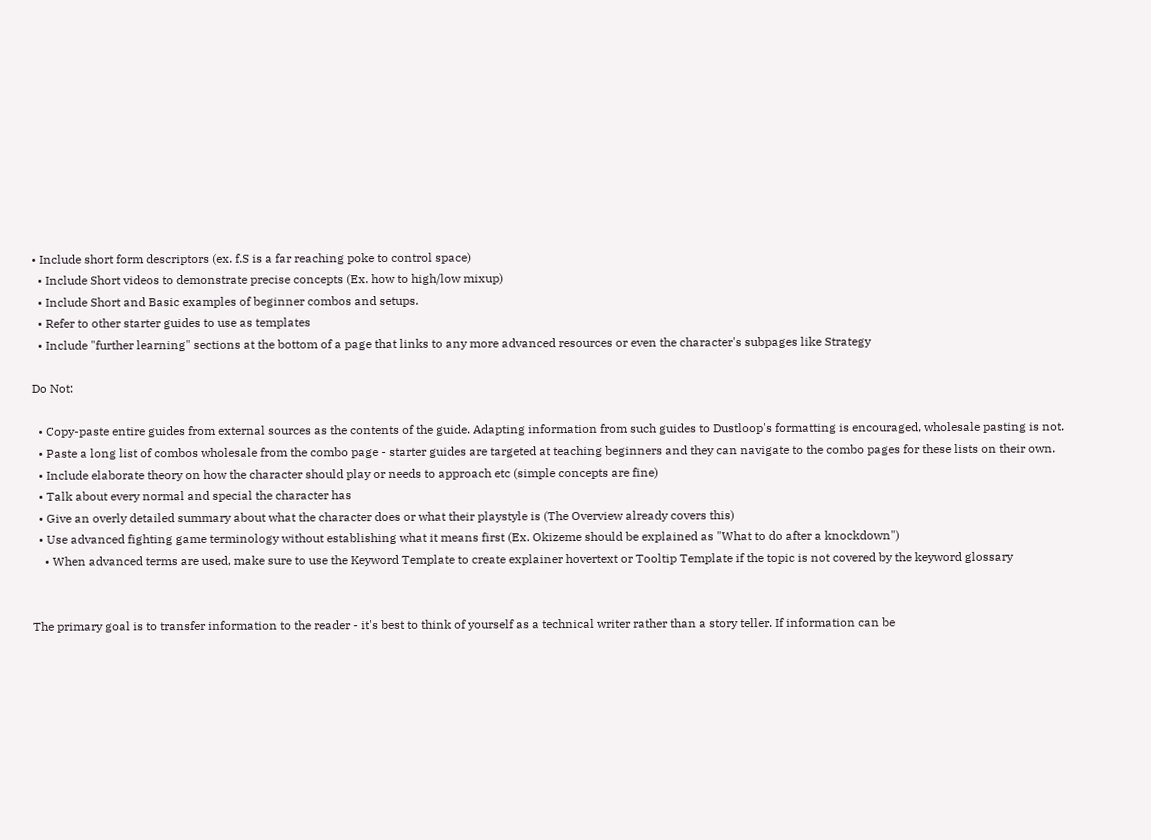• Include short form descriptors (ex. f.S is a far reaching poke to control space)
  • Include Short videos to demonstrate precise concepts (Ex. how to high/low mixup)
  • Include Short and Basic examples of beginner combos and setups.
  • Refer to other starter guides to use as templates
  • Include "further learning" sections at the bottom of a page that links to any more advanced resources or even the character's subpages like Strategy

Do Not:

  • Copy-paste entire guides from external sources as the contents of the guide. Adapting information from such guides to Dustloop's formatting is encouraged, wholesale pasting is not.
  • Paste a long list of combos wholesale from the combo page - starter guides are targeted at teaching beginners and they can navigate to the combo pages for these lists on their own.
  • Include elaborate theory on how the character should play or needs to approach etc (simple concepts are fine)
  • Talk about every normal and special the character has
  • Give an overly detailed summary about what the character does or what their playstyle is (The Overview already covers this)
  • Use advanced fighting game terminology without establishing what it means first (Ex. Okizeme should be explained as "What to do after a knockdown")
    • When advanced terms are used, make sure to use the Keyword Template to create explainer hovertext or Tooltip Template if the topic is not covered by the keyword glossary


The primary goal is to transfer information to the reader - it's best to think of yourself as a technical writer rather than a story teller. If information can be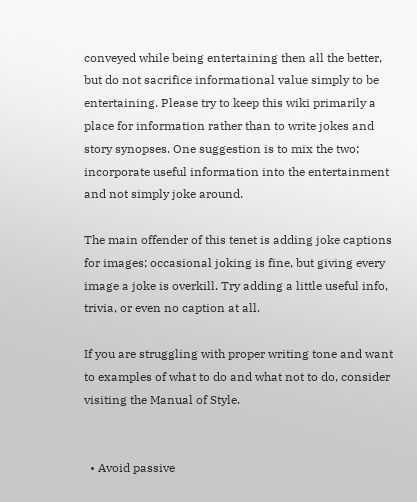conveyed while being entertaining then all the better, but do not sacrifice informational value simply to be entertaining. Please try to keep this wiki primarily a place for information rather than to write jokes and story synopses. One suggestion is to mix the two; incorporate useful information into the entertainment and not simply joke around.

The main offender of this tenet is adding joke captions for images; occasional joking is fine, but giving every image a joke is overkill. Try adding a little useful info, trivia, or even no caption at all.

If you are struggling with proper writing tone and want to examples of what to do and what not to do, consider visiting the Manual of Style.


  • Avoid passive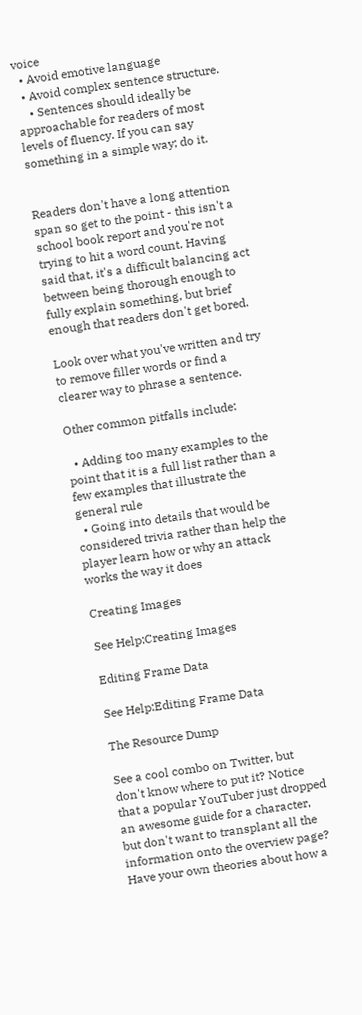voice
  • Avoid emotive language
  • Avoid complex sentence structure.
    • Sentences should ideally be approachable for readers of most levels of fluency. If you can say something in a simple way; do it.


Readers don't have a long attention span so get to the point - this isn't a school book report and you're not trying to hit a word count. Having said that, it's a difficult balancing act between being thorough enough to fully explain something, but brief enough that readers don't get bored.

Look over what you've written and try to remove filler words or find a clearer way to phrase a sentence.

Other common pitfalls include:

  • Adding too many examples to the point that it is a full list rather than a few examples that illustrate the general rule
  • Going into details that would be considered trivia rather than help the player learn how or why an attack works the way it does

Creating Images

See Help:Creating Images

Editing Frame Data

See Help:Editing Frame Data

The Resource Dump

See a cool combo on Twitter, but don't know where to put it? Notice that a popular YouTuber just dropped an awesome guide for a character, but don't want to transplant all the information onto the overview page? Have your own theories about how a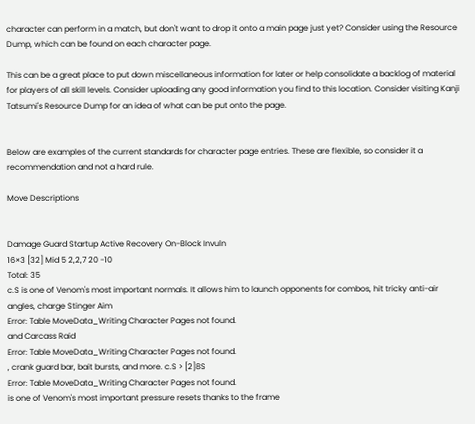character can perform in a match, but don't want to drop it onto a main page just yet? Consider using the Resource Dump, which can be found on each character page.

This can be a great place to put down miscellaneous information for later or help consolidate a backlog of material for players of all skill levels. Consider uploading any good information you find to this location. Consider visiting Kanji Tatsumi's Resource Dump for an idea of what can be put onto the page.


Below are examples of the current standards for character page entries. These are flexible, so consider it a recommendation and not a hard rule.

Move Descriptions


Damage Guard Startup Active Recovery On-Block Invuln
16×3 [32] Mid 5 2,2,7 20 -10
Total: 35
c.S is one of Venom's most important normals. It allows him to launch opponents for combos, hit tricky anti-air angles, charge Stinger Aim
Error: Table MoveData_Writing Character Pages not found.
and Carcass Raid
Error: Table MoveData_Writing Character Pages not found.
, crank guard bar, bait bursts, and more. c.S > [2]8S
Error: Table MoveData_Writing Character Pages not found.
is one of Venom's most important pressure resets thanks to the frame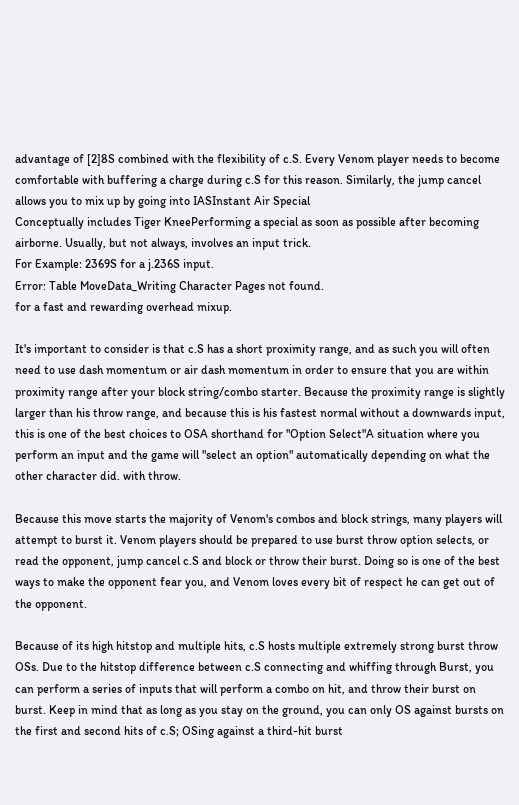advantage of [2]8S combined with the flexibility of c.S. Every Venom player needs to become comfortable with buffering a charge during c.S for this reason. Similarly, the jump cancel allows you to mix up by going into IASInstant Air Special
Conceptually includes Tiger KneePerforming a special as soon as possible after becoming airborne. Usually, but not always, involves an input trick.
For Example: 2369S for a j.236S input.
Error: Table MoveData_Writing Character Pages not found.
for a fast and rewarding overhead mixup.

It's important to consider is that c.S has a short proximity range, and as such you will often need to use dash momentum or air dash momentum in order to ensure that you are within proximity range after your block string/combo starter. Because the proximity range is slightly larger than his throw range, and because this is his fastest normal without a downwards input, this is one of the best choices to OSA shorthand for "Option Select"A situation where you perform an input and the game will "select an option" automatically depending on what the other character did. with throw.

Because this move starts the majority of Venom's combos and block strings, many players will attempt to burst it. Venom players should be prepared to use burst throw option selects, or read the opponent, jump cancel c.S and block or throw their burst. Doing so is one of the best ways to make the opponent fear you, and Venom loves every bit of respect he can get out of the opponent.

Because of its high hitstop and multiple hits, c.S hosts multiple extremely strong burst throw OSs. Due to the hitstop difference between c.S connecting and whiffing through Burst, you can perform a series of inputs that will perform a combo on hit, and throw their burst on burst. Keep in mind that as long as you stay on the ground, you can only OS against bursts on the first and second hits of c.S; OSing against a third-hit burst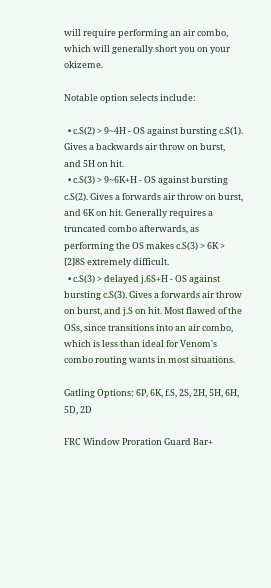will require performing an air combo, which will generally short you on your okizeme.

Notable option selects include:

  • c.S(2) > 9~4H - OS against bursting c.S(1). Gives a backwards air throw on burst, and 5H on hit.
  • c.S(3) > 9~6K+H - OS against bursting c.S(2). Gives a forwards air throw on burst, and 6K on hit. Generally requires a truncated combo afterwards, as performing the OS makes c.S(3) > 6K > [2]8S extremely difficult.
  • c.S(3) > delayed j.6S+H - OS against bursting c.S(3). Gives a forwards air throw on burst, and j.S on hit. Most flawed of the OSs, since transitions into an air combo, which is less than ideal for Venom's combo routing wants in most situations.

Gatling Options: 6P, 6K, f.S, 2S, 2H, 5H, 6H, 5D, 2D

FRC Window Proration Guard Bar+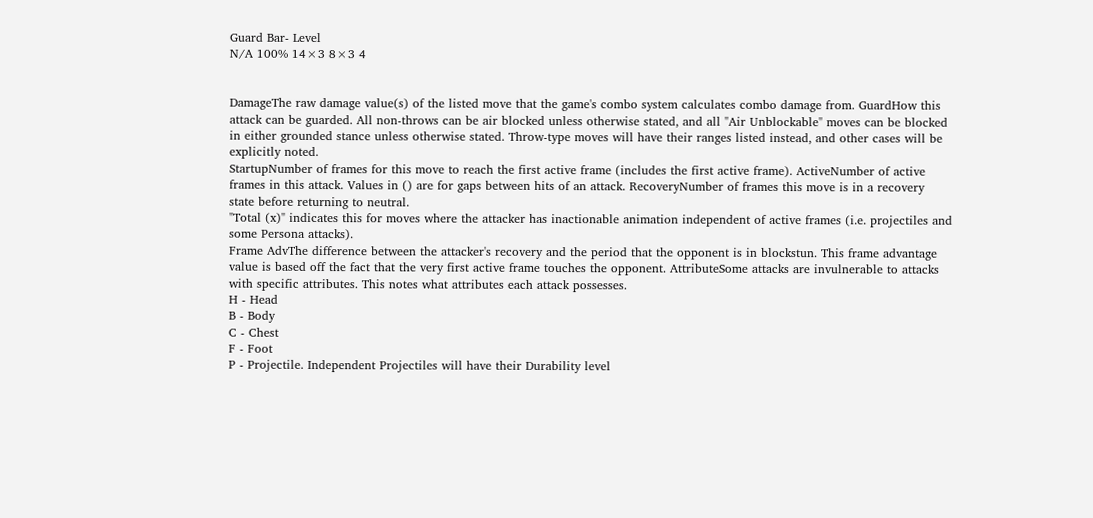Guard Bar- Level
N/A 100% 14×3 8×3 4


DamageThe raw damage value(s) of the listed move that the game's combo system calculates combo damage from. GuardHow this attack can be guarded. All non-throws can be air blocked unless otherwise stated, and all "Air Unblockable" moves can be blocked in either grounded stance unless otherwise stated. Throw-type moves will have their ranges listed instead, and other cases will be explicitly noted.
StartupNumber of frames for this move to reach the first active frame (includes the first active frame). ActiveNumber of active frames in this attack. Values in () are for gaps between hits of an attack. RecoveryNumber of frames this move is in a recovery state before returning to neutral.
"Total (x)" indicates this for moves where the attacker has inactionable animation independent of active frames (i.e. projectiles and some Persona attacks).
Frame AdvThe difference between the attacker's recovery and the period that the opponent is in blockstun. This frame advantage value is based off the fact that the very first active frame touches the opponent. AttributeSome attacks are invulnerable to attacks with specific attributes. This notes what attributes each attack possesses.
H - Head
B - Body
C - Chest
F - Foot
P - Projectile. Independent Projectiles will have their Durability level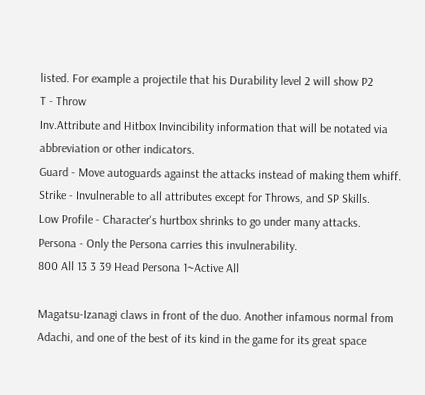listed. For example a projectile that his Durability level 2 will show P2
T - Throw
Inv.Attribute and Hitbox Invincibility information that will be notated via abbreviation or other indicators.
Guard - Move autoguards against the attacks instead of making them whiff.
Strike - Invulnerable to all attributes except for Throws, and SP Skills.
Low Profile - Character's hurtbox shrinks to go under many attacks.
Persona - Only the Persona carries this invulnerability.
800 All 13 3 39 Head Persona 1~Active All

Magatsu-Izanagi claws in front of the duo. Another infamous normal from Adachi, and one of the best of its kind in the game for its great space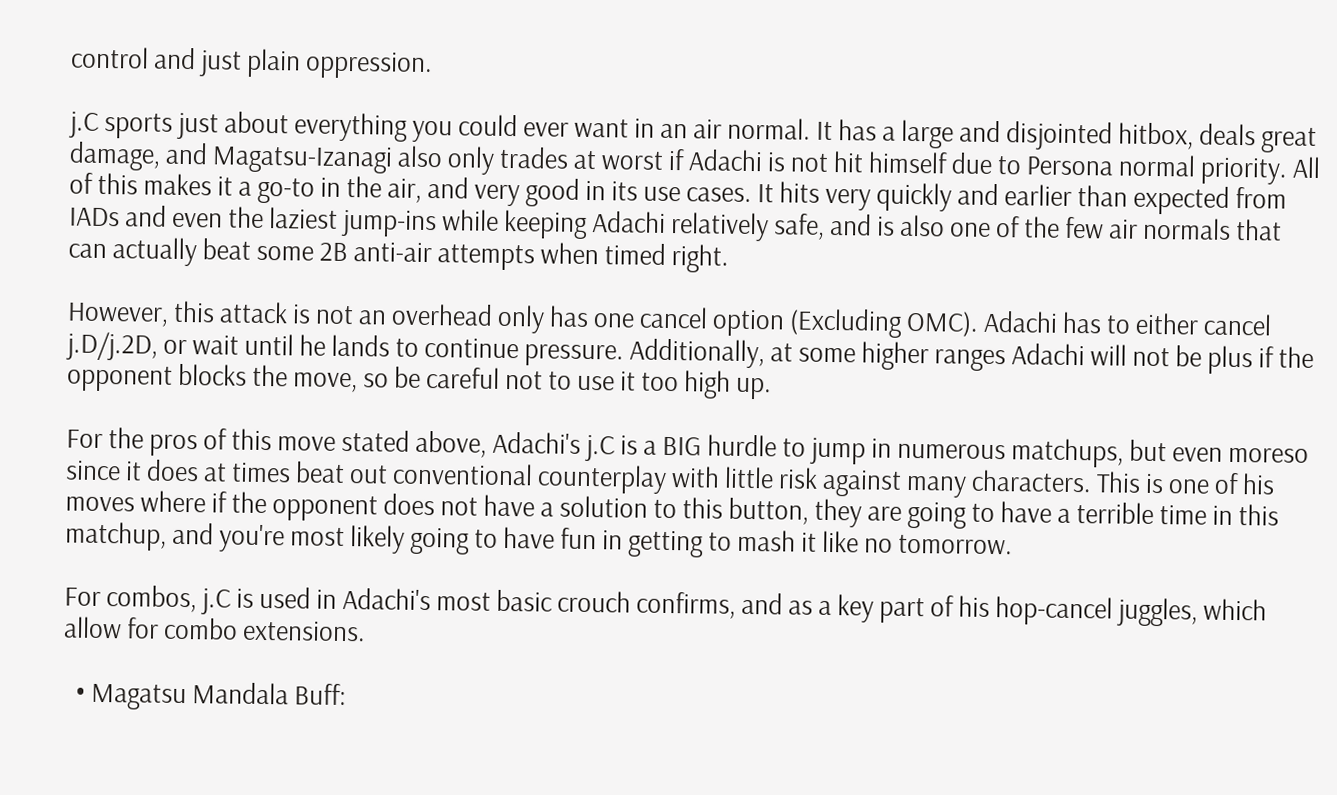control and just plain oppression.

j.C sports just about everything you could ever want in an air normal. It has a large and disjointed hitbox, deals great damage, and Magatsu-Izanagi also only trades at worst if Adachi is not hit himself due to Persona normal priority. All of this makes it a go-to in the air, and very good in its use cases. It hits very quickly and earlier than expected from IADs and even the laziest jump-ins while keeping Adachi relatively safe, and is also one of the few air normals that can actually beat some 2B anti-air attempts when timed right.

However, this attack is not an overhead only has one cancel option (Excluding OMC). Adachi has to either cancel j.D/j.2D, or wait until he lands to continue pressure. Additionally, at some higher ranges Adachi will not be plus if the opponent blocks the move, so be careful not to use it too high up.

For the pros of this move stated above, Adachi's j.C is a BIG hurdle to jump in numerous matchups, but even moreso since it does at times beat out conventional counterplay with little risk against many characters. This is one of his moves where if the opponent does not have a solution to this button, they are going to have a terrible time in this matchup, and you're most likely going to have fun in getting to mash it like no tomorrow.

For combos, j.C is used in Adachi's most basic crouch confirms, and as a key part of his hop-cancel juggles, which allow for combo extensions.

  • Magatsu Mandala Buff: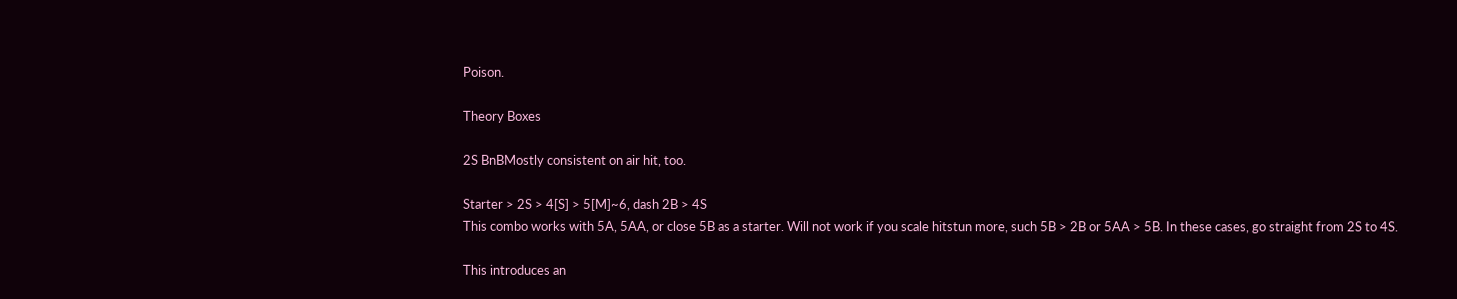Poison.

Theory Boxes

2S BnBMostly consistent on air hit, too.

Starter > 2S > 4[S] > 5[M]~6, dash 2B > 4S
This combo works with 5A, 5AA, or close 5B as a starter. Will not work if you scale hitstun more, such 5B > 2B or 5AA > 5B. In these cases, go straight from 2S to 4S.

This introduces an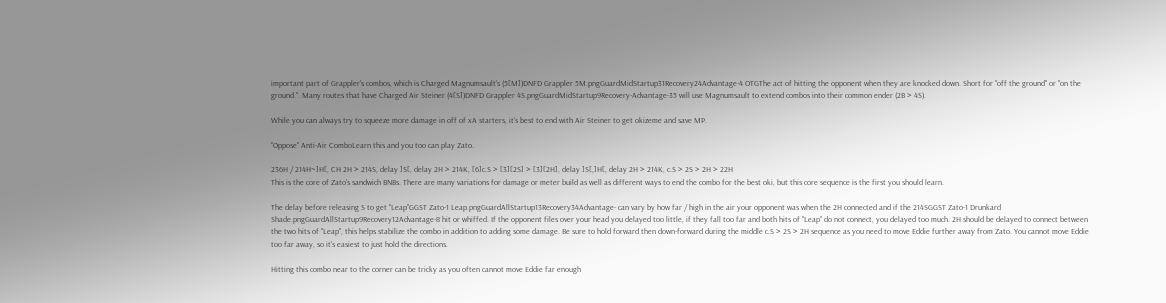important part of Grappler's combos, which is Charged Magnumsault's (5[M])DNFD Grappler 5M.pngGuardMidStartup31Recovery24Advantage-4 OTGThe act of hitting the opponent when they are knocked down. Short for "off the ground" or "on the ground.". Many routes that have Charged Air Steiner (4[S])DNFD Grappler 4S.pngGuardMidStartup9Recovery-Advantage-35 will use Magnumsault to extend combos into their common ender (2B > 4S).

While you can always try to squeeze more damage in off of xA starters, it's best to end with Air Steiner to get okizeme and save MP.

"Oppose" Anti-Air ComboLearn this and you too can play Zato.

236H / 214H~]H[, CH 2H > 214S, delay ]S[, delay 2H > 214K, [6]c.S > [3][2S] > [3][2H], delay ]S[,]H[, delay 2H > 214K, c.S > 2S > 2H > 22H
This is the core of Zato's sandwich BNBs. There are many variations for damage or meter build as well as different ways to end the combo for the best oki, but this core sequence is the first you should learn.

The delay before releasing S to get "Leap"GGST Zato-1 Leap.pngGuardAllStartup13Recovery34Advantage- can vary by how far / high in the air your opponent was when the 2H connected and if the 214SGGST Zato-1 Drunkard Shade.pngGuardAllStartup9Recovery12Advantage-8 hit or whiffed. If the opponent files over your head you delayed too little, if they fall too far and both hits of "Leap" do not connect, you delayed too much. 2H should be delayed to connect between the two hits of "Leap", this helps stabilize the combo in addition to adding some damage. Be sure to hold forward then down-forward during the middle c.S > 2S > 2H sequence as you need to move Eddie further away from Zato. You cannot move Eddie too far away, so it's easiest to just hold the directions.

Hitting this combo near to the corner can be tricky as you often cannot move Eddie far enough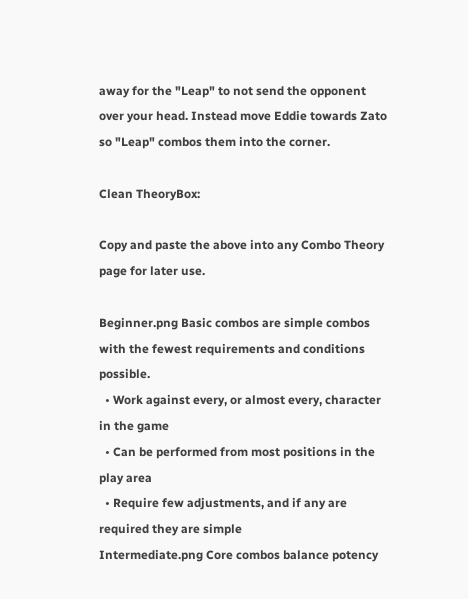away for the "Leap" to not send the opponent over your head. Instead move Eddie towards Zato so "Leap" combos them into the corner.

Clean TheoryBox:

Copy and paste the above into any Combo Theory page for later use.

Beginner.png Basic combos are simple combos with the fewest requirements and conditions possible.
  • Work against every, or almost every, character in the game
  • Can be performed from most positions in the play area
  • Require few adjustments, and if any are required they are simple
Intermediate.png Core combos balance potency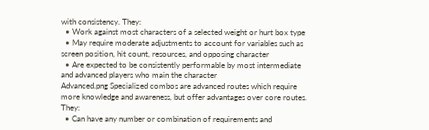with consistency. They:
  • Work against most characters of a selected weight or hurt box type
  • May require moderate adjustments to account for variables such as screen position, hit count, resources, and opposing character
  • Are expected to be consistently performable by most intermediate and advanced players who main the character
Advanced.png Specialized combos are advanced routes which require more knowledge and awareness, but offer advantages over core routes. They:
  • Can have any number or combination of requirements and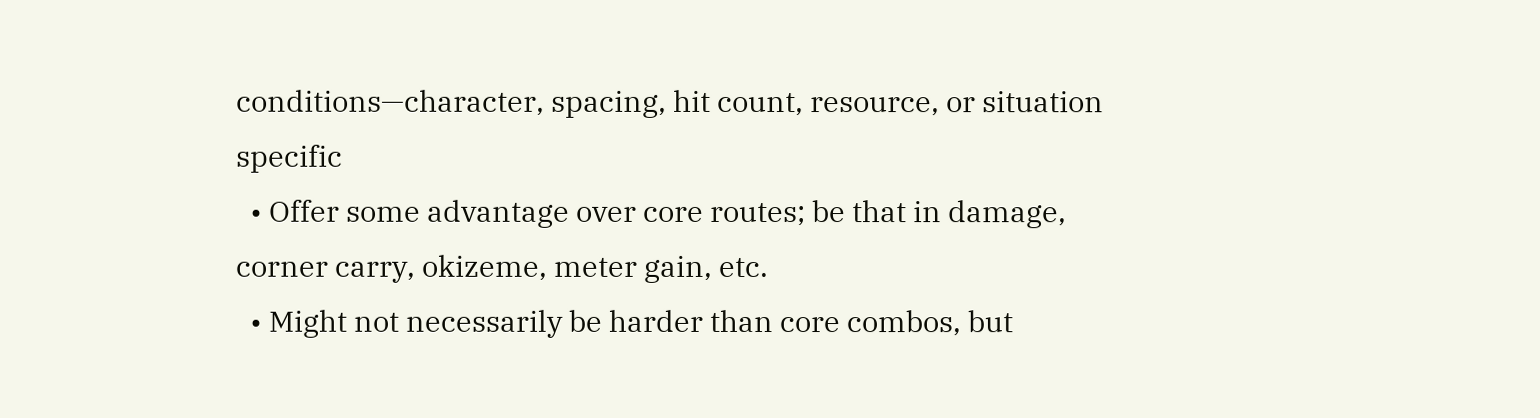conditions—character, spacing, hit count, resource, or situation specific
  • Offer some advantage over core routes; be that in damage, corner carry, okizeme, meter gain, etc.
  • Might not necessarily be harder than core combos, but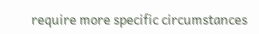require more specific circumstances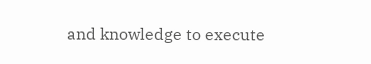and knowledge to execute